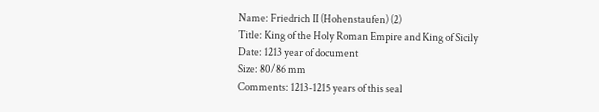Name: Friedrich II (Hohenstaufen) (2)
Title: King of the Holy Roman Empire and King of Sicily
Date: 1213 year of document
Size: 80/86 mm
Comments: 1213-1215 years of this seal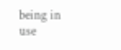being in use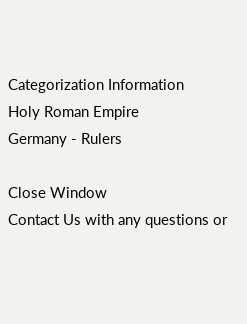Categorization Information
Holy Roman Empire
Germany - Rulers

Close Window
Contact Us with any questions or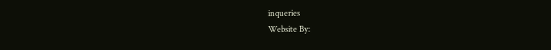inqueries
Website By: